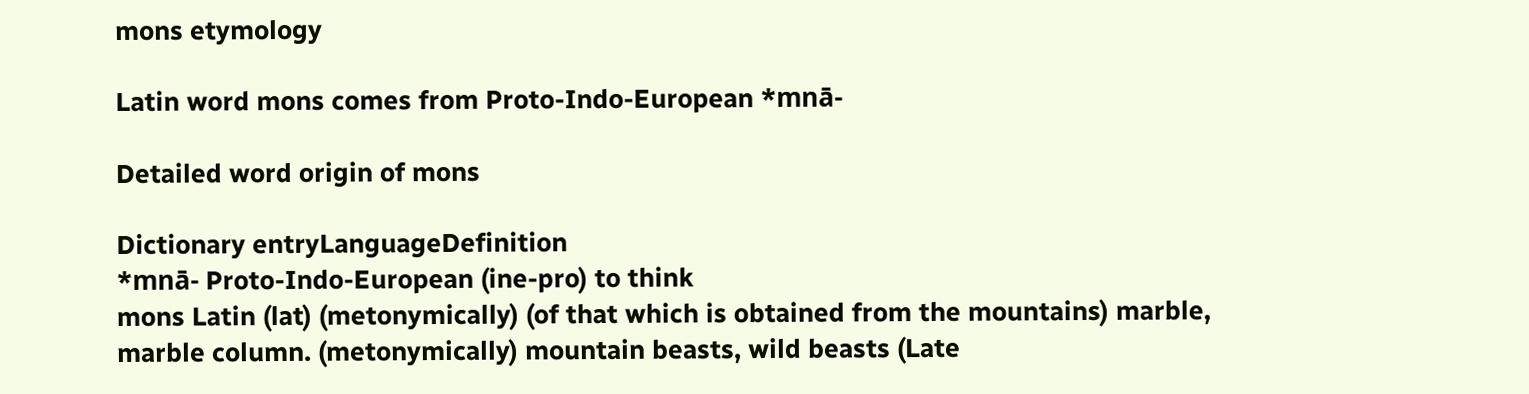mons etymology

Latin word mons comes from Proto-Indo-European *mnā-

Detailed word origin of mons

Dictionary entryLanguageDefinition
*mnā- Proto-Indo-European (ine-pro) to think
mons Latin (lat) (metonymically) (of that which is obtained from the mountains) marble, marble column. (metonymically) mountain beasts, wild beasts (Late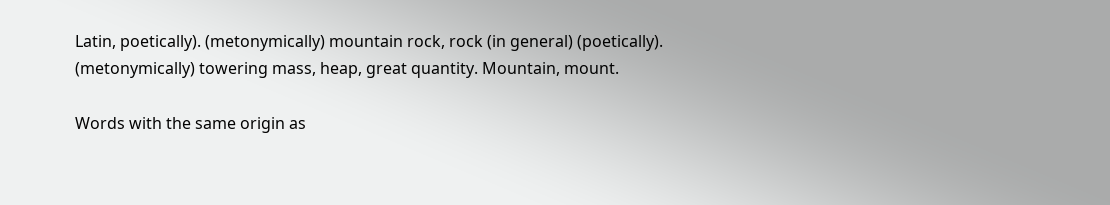Latin, poetically). (metonymically) mountain rock, rock (in general) (poetically). (metonymically) towering mass, heap, great quantity. Mountain, mount.

Words with the same origin as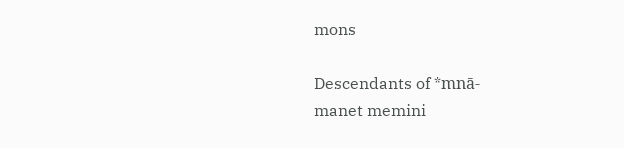mons

Descendants of *mnā-
manet memini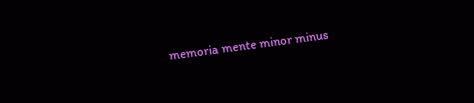memoria mente minor minus